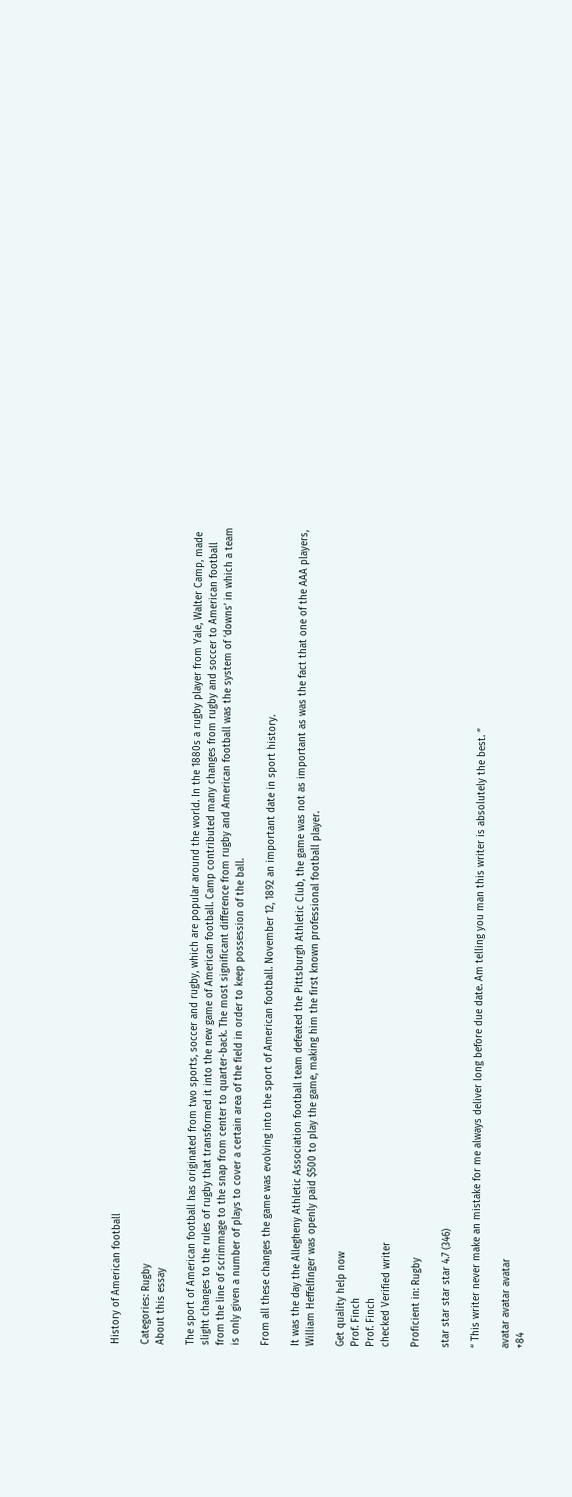History of American football

Categories: Rugby
About this essay

The sport of American football has originated from two sports, soccer and rugby, which are popular around the world. In the 1880s a rugby player from Yale, Walter Camp, made slight changes to the rules of rugby that transformed it into the new game of American football. Camp contributed many changes from rugby and soccer to American football from the line of scrimmage to the snap from center to quarter-back. The most significant difference from rugby and American football was the system of ‘downs’ in which a team is only given a number of plays to cover a certain area of the field in order to keep possession of the ball.

From all these changes the game was evolving into the sport of American football. November 12, 1892 an important date in sport history.

It was the day the Allegheny Athletic Association football team defeated the Pittsburgh Athletic Club, the game was not as important as was the fact that one of the AAA players, William Heffelfinger was openly paid $500 to play the game, making him the first known professional football player.

Get quality help now
Prof. Finch
Prof. Finch
checked Verified writer

Proficient in: Rugby

star star star star 4.7 (346)

“ This writer never make an mistake for me always deliver long before due date. Am telling you man this writer is absolutely the best. ”

avatar avatar avatar
+84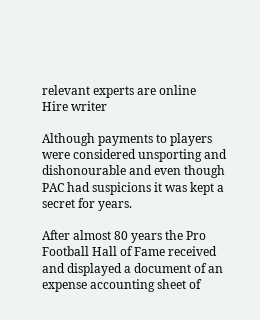relevant experts are online
Hire writer

Although payments to players were considered unsporting and dishonourable and even though PAC had suspicions it was kept a secret for years.

After almost 80 years the Pro Football Hall of Fame received and displayed a document of an expense accounting sheet of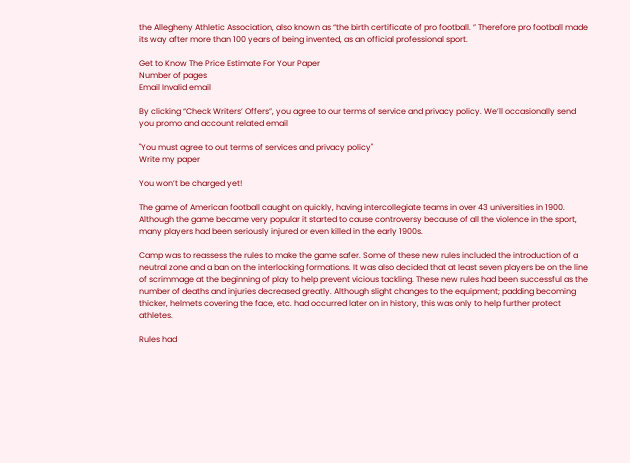the Allegheny Athletic Association, also known as “the birth certificate of pro football. ” Therefore pro football made its way after more than 100 years of being invented, as an official professional sport.

Get to Know The Price Estimate For Your Paper
Number of pages
Email Invalid email

By clicking “Check Writers’ Offers”, you agree to our terms of service and privacy policy. We’ll occasionally send you promo and account related email

"You must agree to out terms of services and privacy policy"
Write my paper

You won’t be charged yet!

The game of American football caught on quickly, having intercollegiate teams in over 43 universities in 1900. Although the game became very popular it started to cause controversy because of all the violence in the sport, many players had been seriously injured or even killed in the early 1900s.

Camp was to reassess the rules to make the game safer. Some of these new rules included the introduction of a neutral zone and a ban on the interlocking formations. It was also decided that at least seven players be on the line of scrimmage at the beginning of play to help prevent vicious tackling. These new rules had been successful as the number of deaths and injuries decreased greatly. Although slight changes to the equipment; padding becoming thicker, helmets covering the face, etc. had occurred later on in history, this was only to help further protect athletes.

Rules had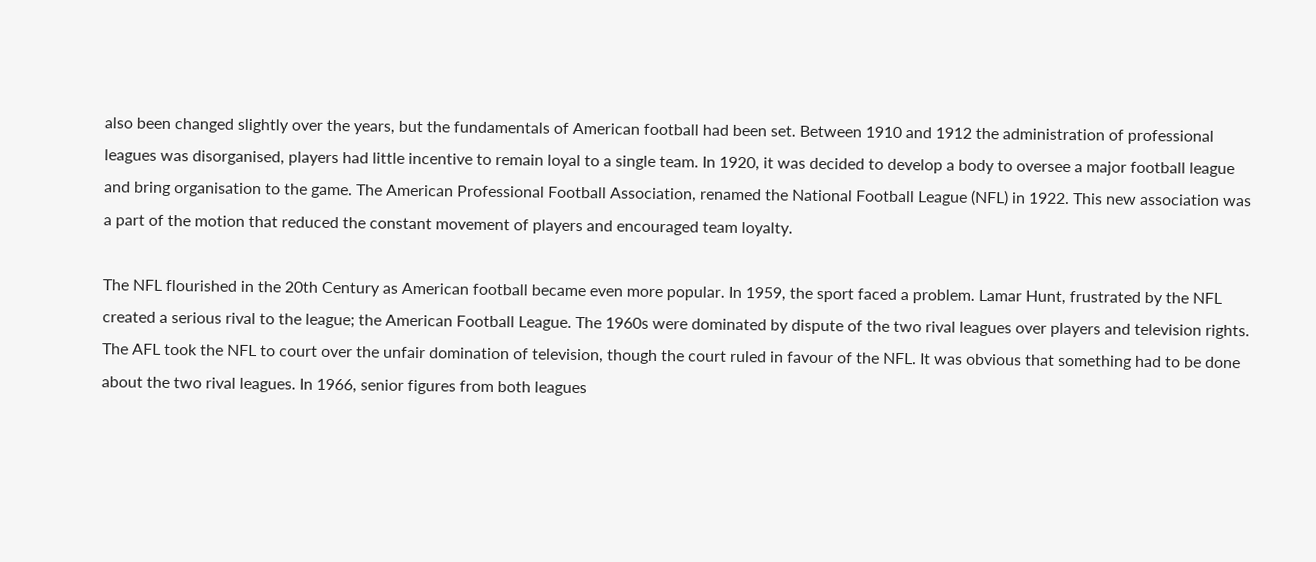also been changed slightly over the years, but the fundamentals of American football had been set. Between 1910 and 1912 the administration of professional leagues was disorganised, players had little incentive to remain loyal to a single team. In 1920, it was decided to develop a body to oversee a major football league and bring organisation to the game. The American Professional Football Association, renamed the National Football League (NFL) in 1922. This new association was a part of the motion that reduced the constant movement of players and encouraged team loyalty.

The NFL flourished in the 20th Century as American football became even more popular. In 1959, the sport faced a problem. Lamar Hunt, frustrated by the NFL created a serious rival to the league; the American Football League. The 1960s were dominated by dispute of the two rival leagues over players and television rights. The AFL took the NFL to court over the unfair domination of television, though the court ruled in favour of the NFL. It was obvious that something had to be done about the two rival leagues. In 1966, senior figures from both leagues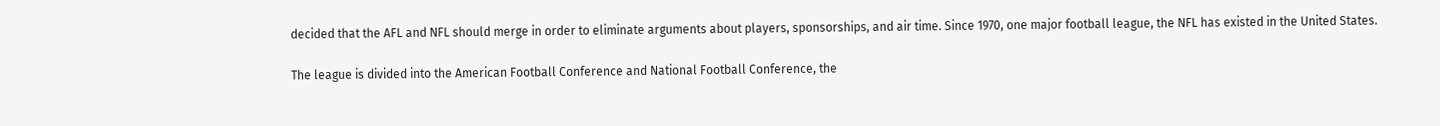decided that the AFL and NFL should merge in order to eliminate arguments about players, sponsorships, and air time. Since 1970, one major football league, the NFL has existed in the United States.

The league is divided into the American Football Conference and National Football Conference, the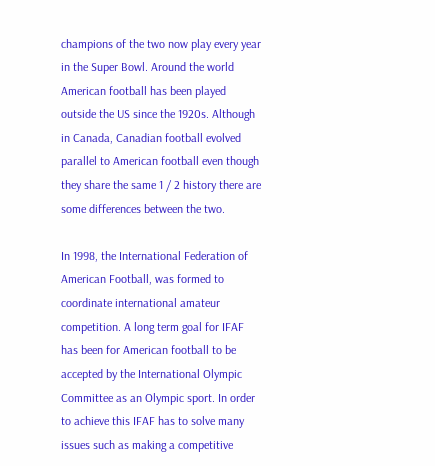champions of the two now play every year in the Super Bowl. Around the world American football has been played outside the US since the 1920s. Although in Canada, Canadian football evolved parallel to American football even though they share the same 1 / 2 history there are some differences between the two.

In 1998, the International Federation of American Football, was formed to coordinate international amateur competition. A long term goal for IFAF has been for American football to be accepted by the International Olympic Committee as an Olympic sport. In order to achieve this IFAF has to solve many issues such as making a competitive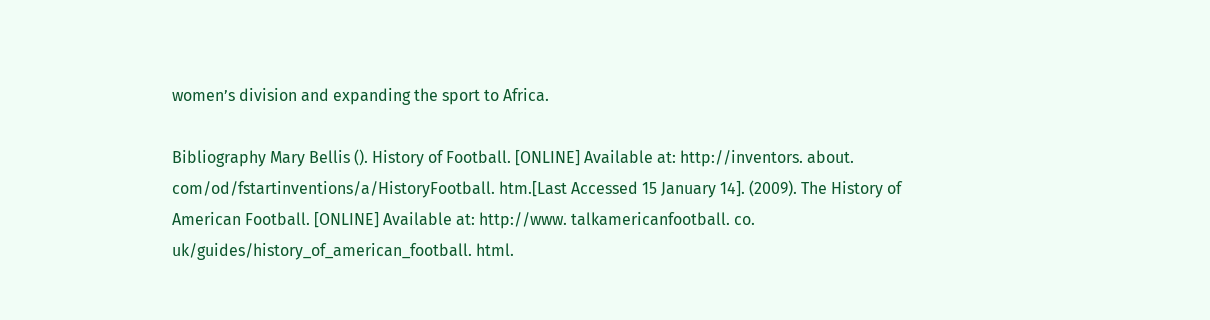women’s division and expanding the sport to Africa.

Bibliography Mary Bellis (). History of Football. [ONLINE] Available at: http://inventors. about. com/od/fstartinventions/a/HistoryFootball. htm.[Last Accessed 15 January 14]. (2009). The History of American Football. [ONLINE] Available at: http://www. talkamericanfootball. co. uk/guides/history_of_american_football. html.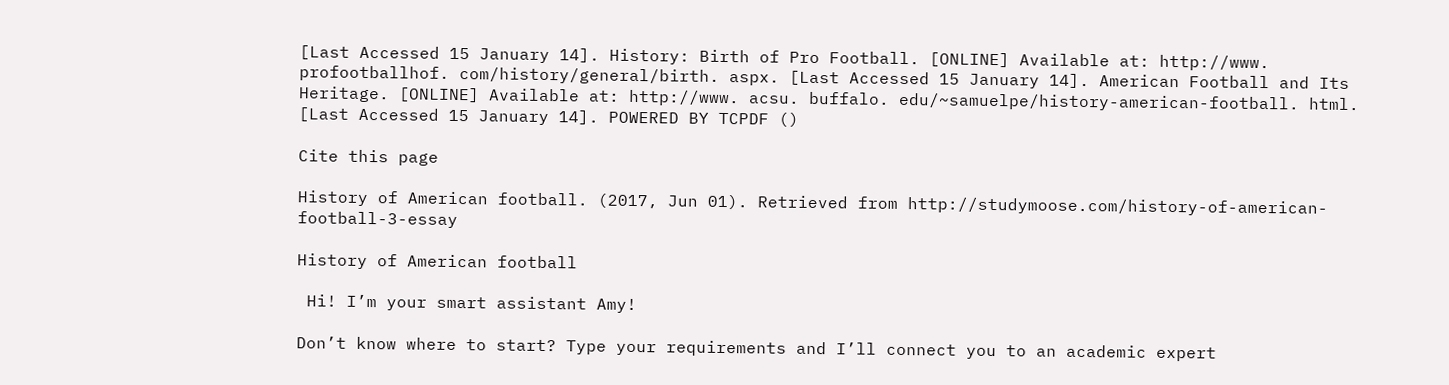[Last Accessed 15 January 14]. History: Birth of Pro Football. [ONLINE] Available at: http://www. profootballhof. com/history/general/birth. aspx. [Last Accessed 15 January 14]. American Football and Its Heritage. [ONLINE] Available at: http://www. acsu. buffalo. edu/~samuelpe/history-american-football. html. [Last Accessed 15 January 14]. POWERED BY TCPDF ()

Cite this page

History of American football. (2017, Jun 01). Retrieved from http://studymoose.com/history-of-american-football-3-essay

History of American football

 Hi! I’m your smart assistant Amy!

Don’t know where to start? Type your requirements and I’ll connect you to an academic expert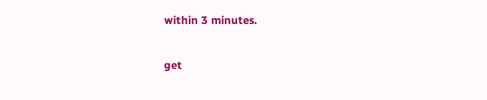within 3 minutes.

get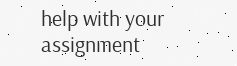help with your assignment